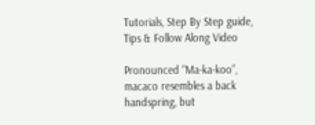Tutorials, Step By Step guide, Tips & Follow Along Video

Pronounced “Ma-ka-koo”, macaco resembles a back handspring, but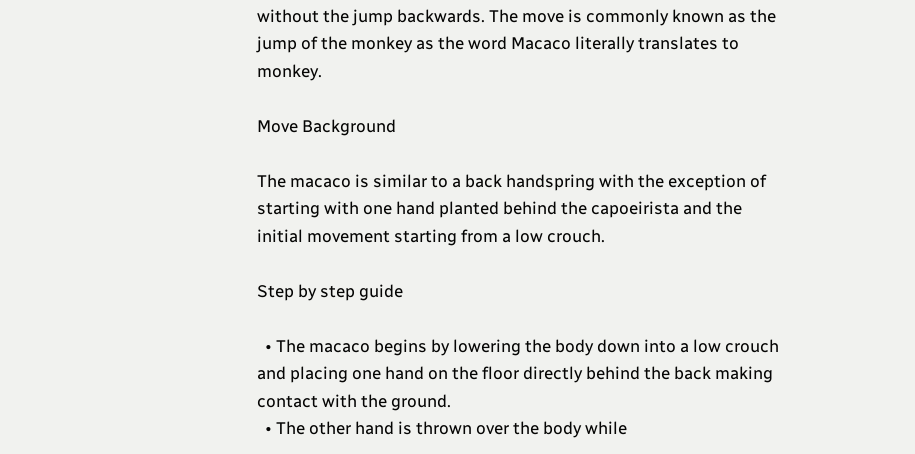without the jump backwards. The move is commonly known as the jump of the monkey as the word Macaco literally translates to monkey.

Move Background

The macaco is similar to a back handspring with the exception of starting with one hand planted behind the capoeirista and the initial movement starting from a low crouch.

Step by step guide

  • The macaco begins by lowering the body down into a low crouch and placing one hand on the floor directly behind the back making contact with the ground.
  • The other hand is thrown over the body while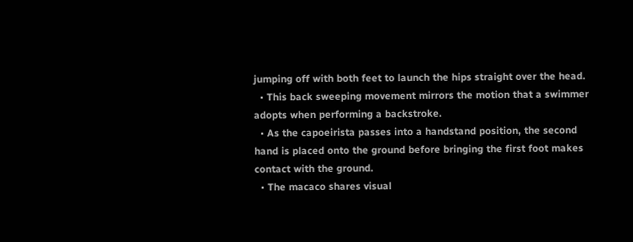jumping off with both feet to launch the hips straight over the head.
  • This back sweeping movement mirrors the motion that a swimmer adopts when performing a backstroke.
  • As the capoeirista passes into a handstand position, the second hand is placed onto the ground before bringing the first foot makes contact with the ground.
  • The macaco shares visual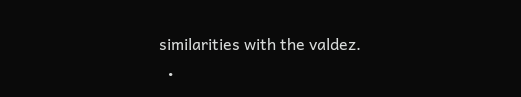similarities with the valdez.
  •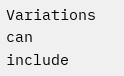Variations can include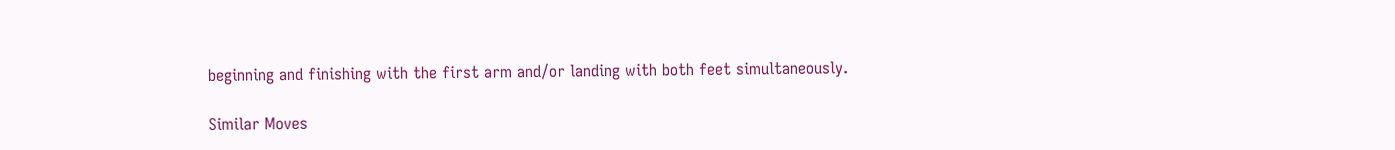beginning and finishing with the first arm and/or landing with both feet simultaneously.

Similar Moves